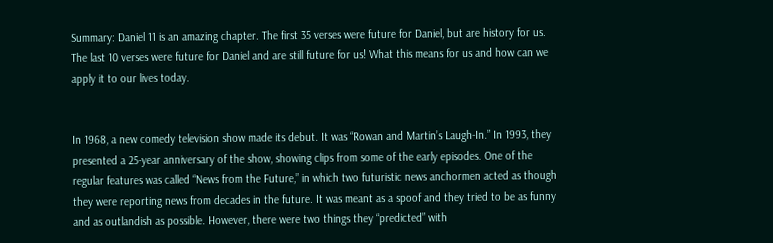Summary: Daniel 11 is an amazing chapter. The first 35 verses were future for Daniel, but are history for us. The last 10 verses were future for Daniel and are still future for us! What this means for us and how can we apply it to our lives today.


In 1968, a new comedy television show made its debut. It was “Rowan and Martin’s Laugh-In.” In 1993, they presented a 25-year anniversary of the show, showing clips from some of the early episodes. One of the regular features was called “News from the Future,” in which two futuristic news anchormen acted as though they were reporting news from decades in the future. It was meant as a spoof and they tried to be as funny and as outlandish as possible. However, there were two things they “predicted” with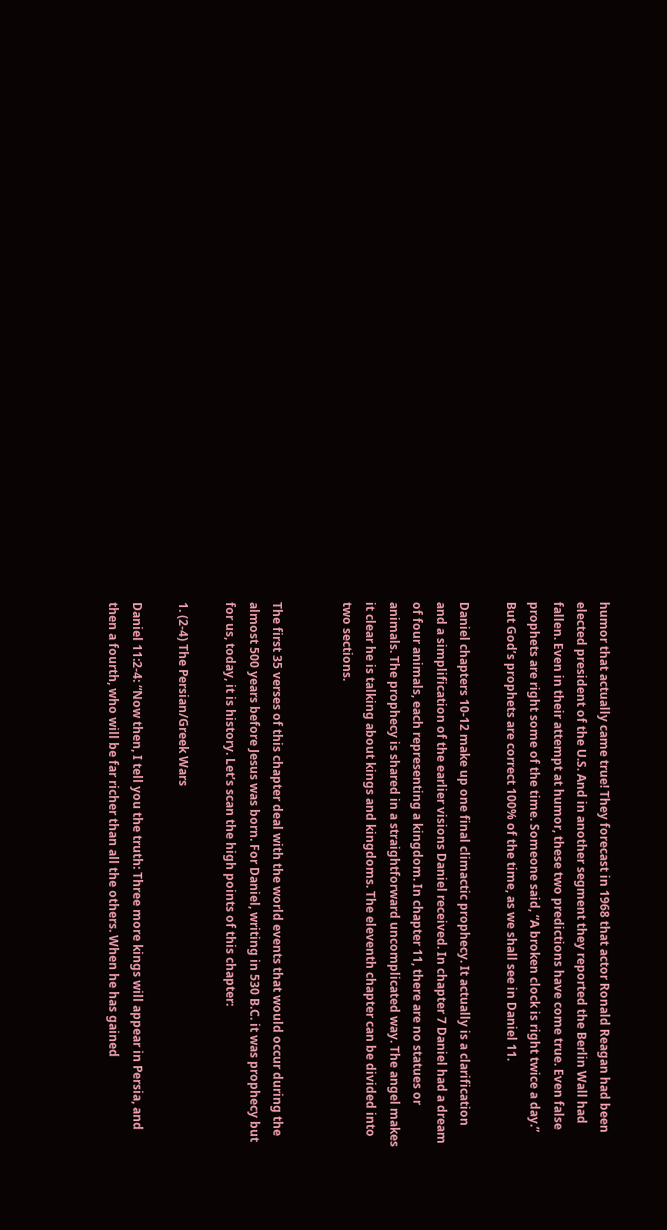humor that actually came true! They forecast in 1968 that actor Ronald Reagan had been elected president of the U.S. And in another segment they reported the Berlin Wall had fallen. Even in their attempt at humor, these two predictions have come true. Even false prophets are right some of the time. Someone said, “A broken clock is right twice a day.” But God’s prophets are correct 100% of the time, as we shall see in Daniel 11.

Daniel chapters 10-12 make up one final climactic prophecy. It actually is a clarification and a simplification of the earlier visions Daniel received. In chapter 7 Daniel had a dream of four animals, each representing a kingdom. In chapter 11, there are no statues or animals. The prophecy is shared in a straightforward uncomplicated way. The angel makes it clear he is talking about kings and kingdoms. The eleventh chapter can be divided into two sections.


The first 35 verses of this chapter deal with the world events that would occur during the almost 500 years before Jesus was born. For Daniel, writing in 530 B.C. it was prophecy but for us, today, it is history. Let’s scan the high points of this chapter:

1. (2-4) The Persian/Greek Wars

Daniel 11:2-4: “Now then, I tell you the truth: Three more kings will appear in Persia, and then a fourth, who will be far richer than all the others. When he has gained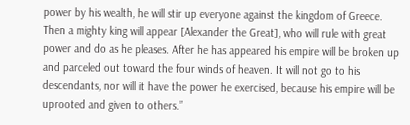power by his wealth, he will stir up everyone against the kingdom of Greece. Then a mighty king will appear [Alexander the Great], who will rule with great power and do as he pleases. After he has appeared his empire will be broken up and parceled out toward the four winds of heaven. It will not go to his descendants, nor will it have the power he exercised, because his empire will be uprooted and given to others.”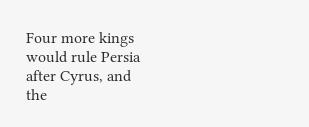Four more kings would rule Persia after Cyrus, and the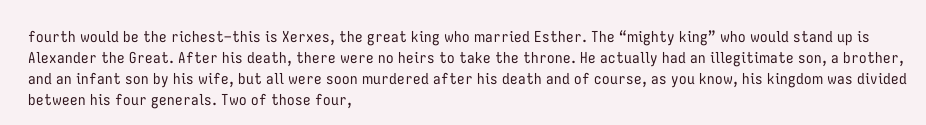fourth would be the richest–this is Xerxes, the great king who married Esther. The “mighty king” who would stand up is Alexander the Great. After his death, there were no heirs to take the throne. He actually had an illegitimate son, a brother, and an infant son by his wife, but all were soon murdered after his death and of course, as you know, his kingdom was divided between his four generals. Two of those four,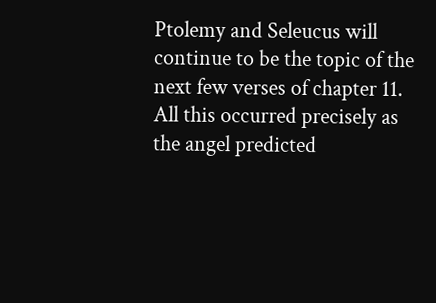Ptolemy and Seleucus will continue to be the topic of the next few verses of chapter 11. All this occurred precisely as the angel predicted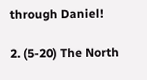through Daniel!

2. (5-20) The North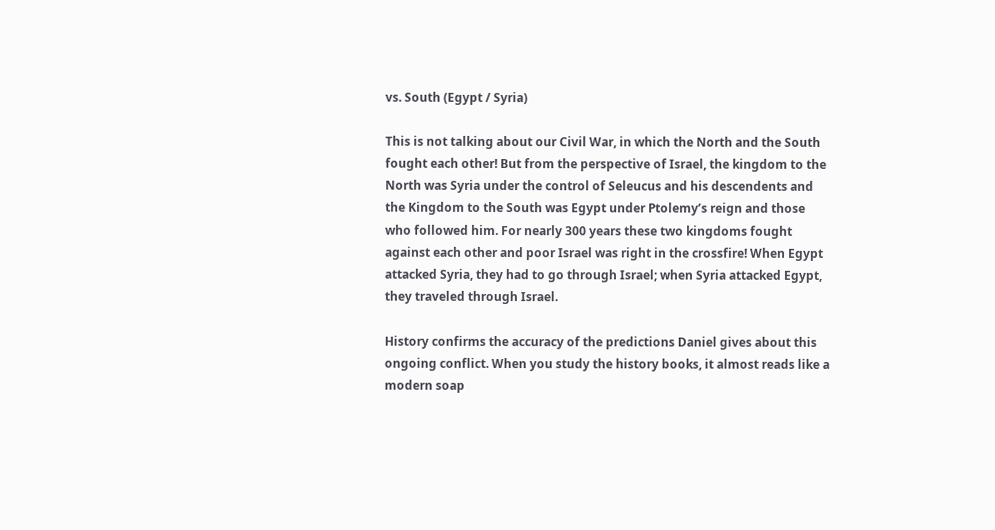vs. South (Egypt / Syria)

This is not talking about our Civil War, in which the North and the South fought each other! But from the perspective of Israel, the kingdom to the North was Syria under the control of Seleucus and his descendents and the Kingdom to the South was Egypt under Ptolemy’s reign and those who followed him. For nearly 300 years these two kingdoms fought against each other and poor Israel was right in the crossfire! When Egypt attacked Syria, they had to go through Israel; when Syria attacked Egypt, they traveled through Israel.

History confirms the accuracy of the predictions Daniel gives about this ongoing conflict. When you study the history books, it almost reads like a modern soap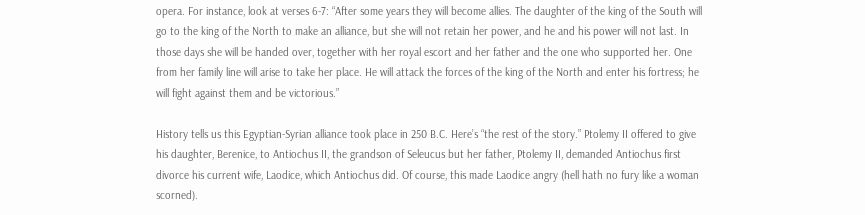opera. For instance, look at verses 6-7: “After some years they will become allies. The daughter of the king of the South will go to the king of the North to make an alliance, but she will not retain her power, and he and his power will not last. In those days she will be handed over, together with her royal escort and her father and the one who supported her. One from her family line will arise to take her place. He will attack the forces of the king of the North and enter his fortress; he will fight against them and be victorious.”

History tells us this Egyptian-Syrian alliance took place in 250 B.C. Here’s “the rest of the story.” Ptolemy II offered to give his daughter, Berenice, to Antiochus II, the grandson of Seleucus but her father, Ptolemy II, demanded Antiochus first divorce his current wife, Laodice, which Antiochus did. Of course, this made Laodice angry (hell hath no fury like a woman scorned).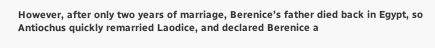However, after only two years of marriage, Berenice’s father died back in Egypt, so Antiochus quickly remarried Laodice, and declared Berenice a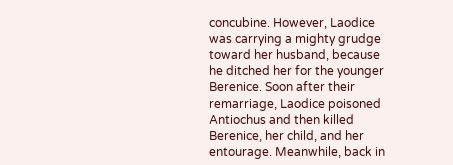concubine. However, Laodice was carrying a mighty grudge toward her husband, because he ditched her for the younger Berenice. Soon after their remarriage, Laodice poisoned Antiochus and then killed Berenice, her child, and her entourage. Meanwhile, back in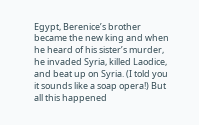Egypt, Berenice’s brother became the new king and when he heard of his sister’s murder, he invaded Syria, killed Laodice, and beat up on Syria. (I told you it sounds like a soap opera!) But all this happened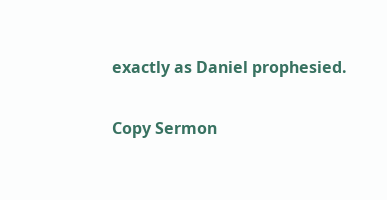exactly as Daniel prophesied.

Copy Sermon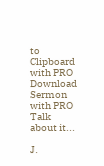to Clipboard with PRO Download Sermon with PRO
Talk about it...

J.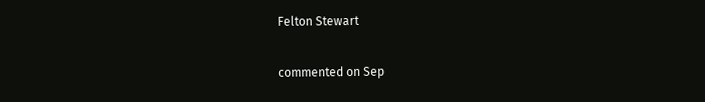Felton Stewart

commented on Sep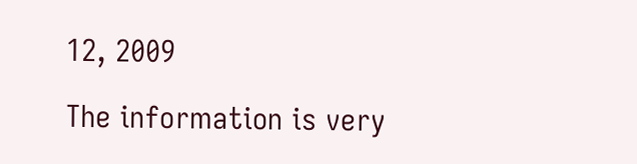12, 2009

The information is very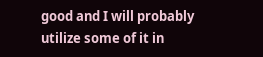good and I will probably utilize some of it in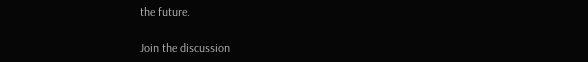the future.

Join the discussion